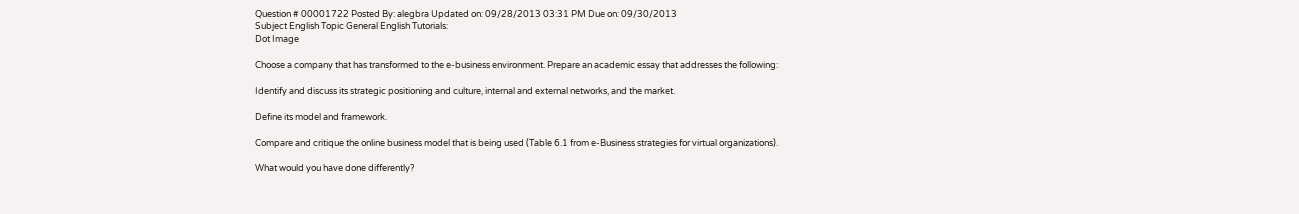Question # 00001722 Posted By: alegbra Updated on: 09/28/2013 03:31 PM Due on: 09/30/2013
Subject English Topic General English Tutorials:
Dot Image

Choose a company that has transformed to the e-business environment. Prepare an academic essay that addresses the following:

Identify and discuss its strategic positioning and culture, internal and external networks, and the market.

Define its model and framework.

Compare and critique the online business model that is being used (Table 6.1 from e-Business strategies for virtual organizations).

What would you have done differently?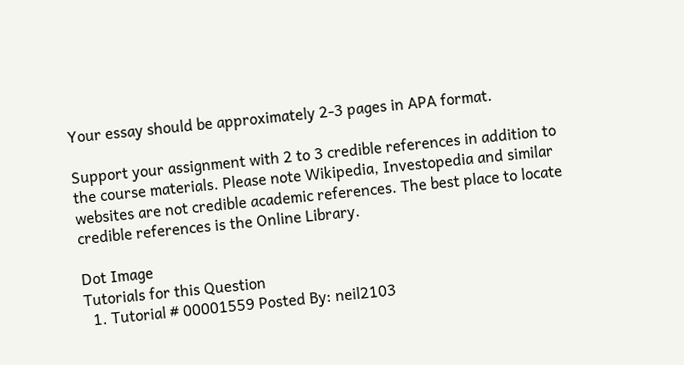Your essay should be approximately 2-3 pages in APA format.

Support your assignment with 2 to 3 credible references in addition to the course materials. Please note Wikipedia, Investopedia and similar websites are not credible academic references. The best place to locate credible references is the Online Library.

Dot Image
Tutorials for this Question
  1. Tutorial # 00001559 Posted By: neil2103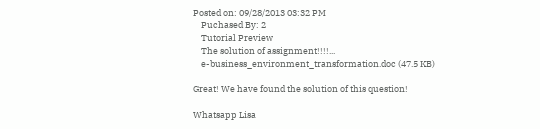Posted on: 09/28/2013 03:32 PM
    Puchased By: 2
    Tutorial Preview
    The solution of assignment!!!!...
    e-business_environment_transformation.doc (47.5 KB)

Great! We have found the solution of this question!

Whatsapp Lisa